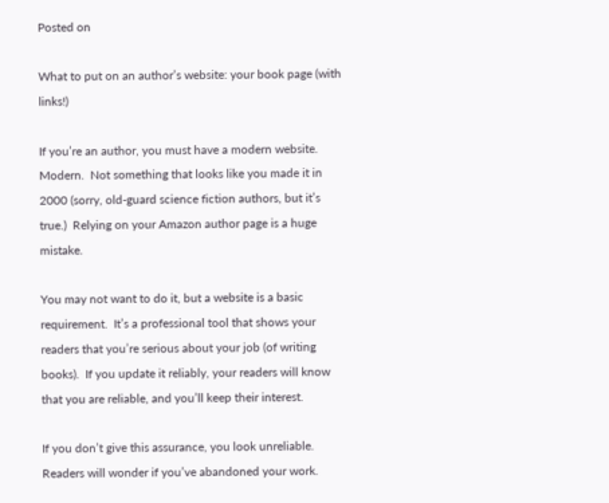Posted on

What to put on an author’s website: your book page (with links!)

If you’re an author, you must have a modern website.  Modern.  Not something that looks like you made it in 2000 (sorry, old-guard science fiction authors, but it’s true.)  Relying on your Amazon author page is a huge mistake.

You may not want to do it, but a website is a basic requirement.  It’s a professional tool that shows your readers that you’re serious about your job (of writing books).  If you update it reliably, your readers will know that you are reliable, and you’ll keep their interest.

If you don’t give this assurance, you look unreliable.  Readers will wonder if you’ve abandoned your work.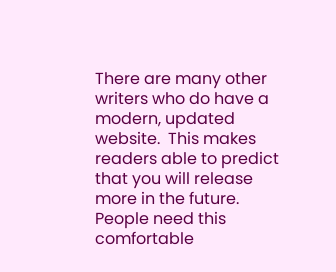There are many other writers who do have a modern, updated website.  This makes readers able to predict that you will release more in the future.  People need this comfortable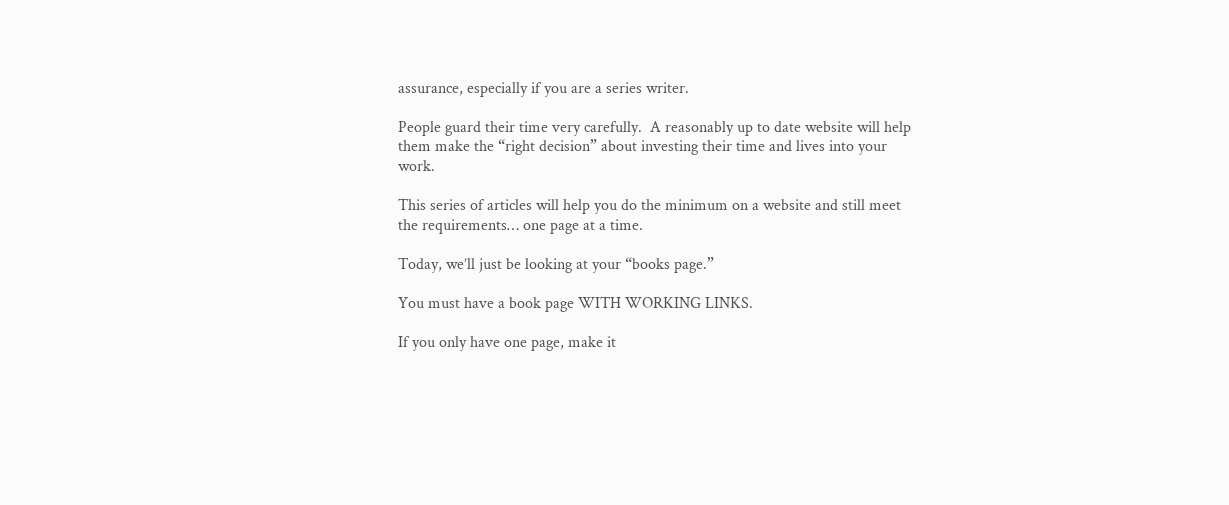assurance, especially if you are a series writer.

People guard their time very carefully.  A reasonably up to date website will help them make the “right decision” about investing their time and lives into your work.

This series of articles will help you do the minimum on a website and still meet the requirements… one page at a time.

Today, we’ll just be looking at your “books page.”

You must have a book page WITH WORKING LINKS.

If you only have one page, make it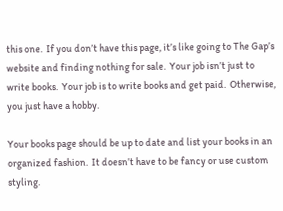this one.  If you don’t have this page, it’s like going to The Gap’s website and finding nothing for sale.  Your job isn’t just to write books.  Your job is to write books and get paid.  Otherwise, you just have a hobby.

Your books page should be up to date and list your books in an organized fashion.  It doesn’t have to be fancy or use custom styling.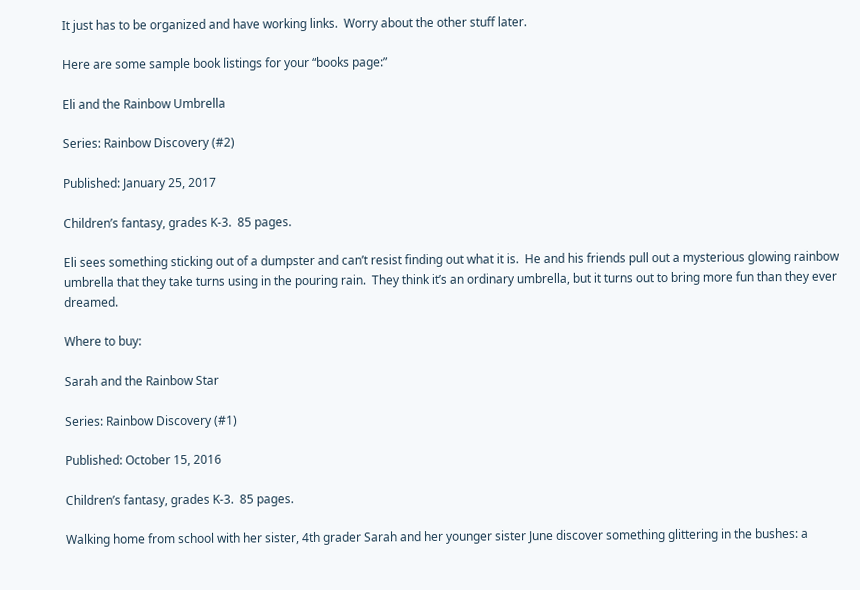It just has to be organized and have working links.  Worry about the other stuff later.

Here are some sample book listings for your “books page:”

Eli and the Rainbow Umbrella

Series: Rainbow Discovery (#2)

Published: January 25, 2017

Children’s fantasy, grades K-3.  85 pages.

Eli sees something sticking out of a dumpster and can’t resist finding out what it is.  He and his friends pull out a mysterious glowing rainbow umbrella that they take turns using in the pouring rain.  They think it’s an ordinary umbrella, but it turns out to bring more fun than they ever dreamed.

Where to buy:

Sarah and the Rainbow Star

Series: Rainbow Discovery (#1)

Published: October 15, 2016

Children’s fantasy, grades K-3.  85 pages.

Walking home from school with her sister, 4th grader Sarah and her younger sister June discover something glittering in the bushes: a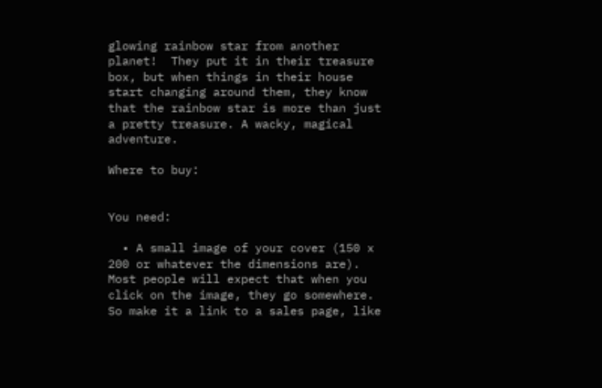glowing rainbow star from another planet!  They put it in their treasure box, but when things in their house start changing around them, they know that the rainbow star is more than just a pretty treasure. A wacky, magical adventure.

Where to buy:


You need:

  • A small image of your cover (150 x 200 or whatever the dimensions are).  Most people will expect that when you click on the image, they go somewhere.  So make it a link to a sales page, like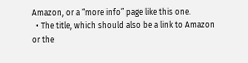Amazon, or a “more info” page like this one.
  • The title, which should also be a link to Amazon or the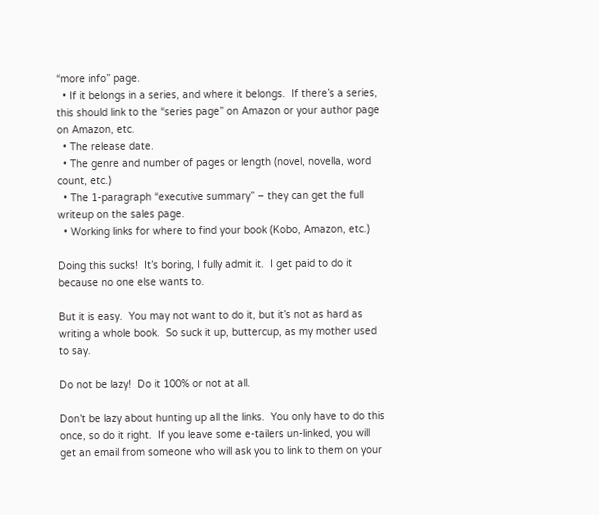“more info” page.
  • If it belongs in a series, and where it belongs.  If there’s a series, this should link to the “series page” on Amazon or your author page on Amazon, etc.
  • The release date.
  • The genre and number of pages or length (novel, novella, word count, etc.)
  • The 1-paragraph “executive summary” – they can get the full writeup on the sales page.
  • Working links for where to find your book (Kobo, Amazon, etc.)

Doing this sucks!  It’s boring, I fully admit it.  I get paid to do it because no one else wants to.

But it is easy.  You may not want to do it, but it’s not as hard as writing a whole book.  So suck it up, buttercup, as my mother used to say.

Do not be lazy!  Do it 100% or not at all.

Don’t be lazy about hunting up all the links.  You only have to do this once, so do it right.  If you leave some e-tailers un-linked, you will get an email from someone who will ask you to link to them on your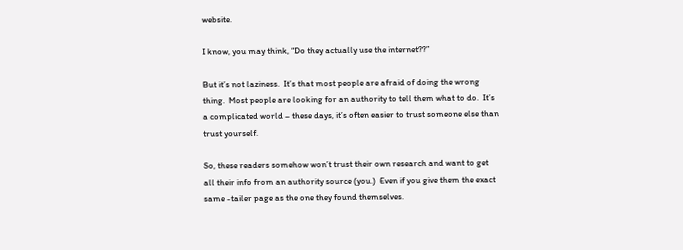website.

I know, you may think, “Do they actually use the internet??”

But it’s not laziness.  It’s that most people are afraid of doing the wrong thing.  Most people are looking for an authority to tell them what to do.  It’s a complicated world – these days, it’s often easier to trust someone else than trust yourself.

So, these readers somehow won’t trust their own research and want to get all their info from an authority source (you.)  Even if you give them the exact same -tailer page as the one they found themselves.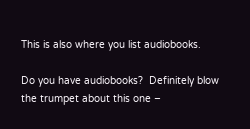This is also where you list audiobooks.

Do you have audiobooks?  Definitely blow the trumpet about this one –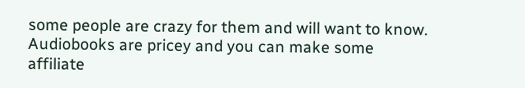some people are crazy for them and will want to know.  Audiobooks are pricey and you can make some affiliate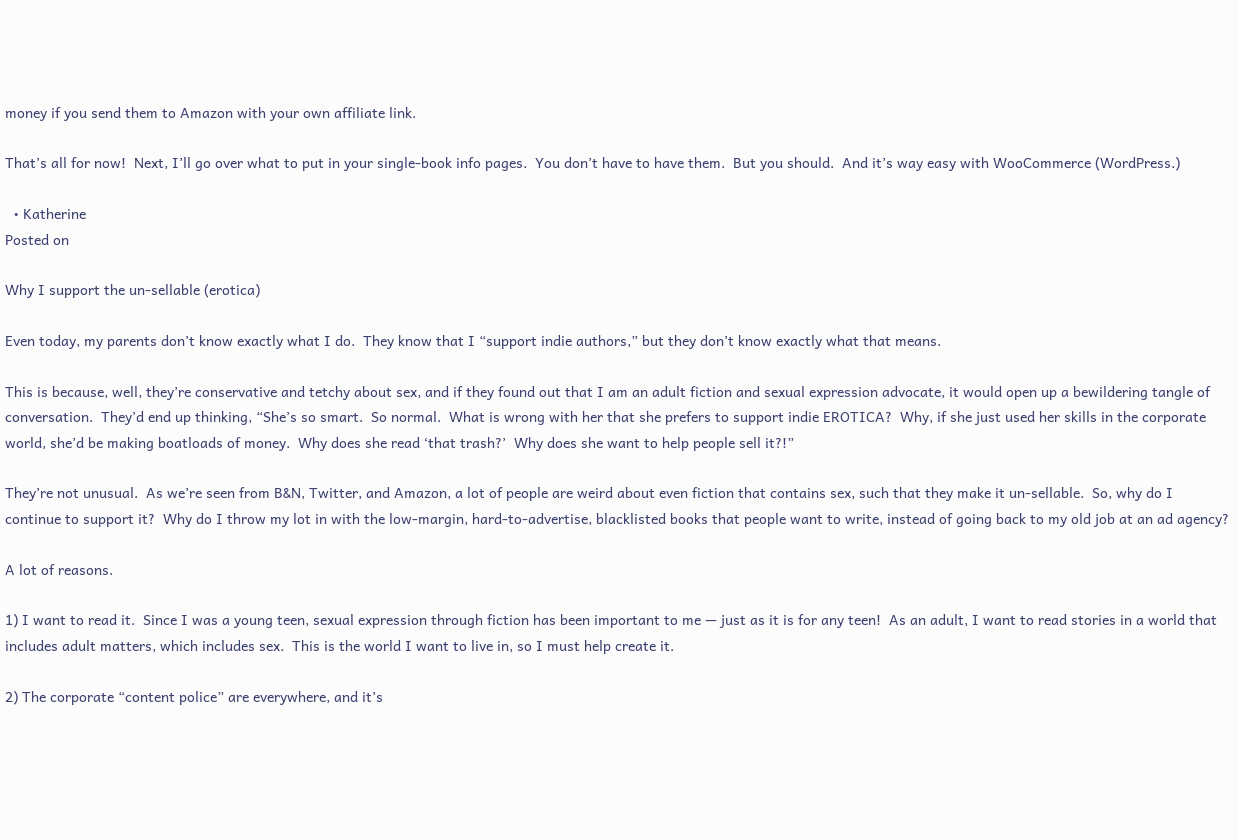money if you send them to Amazon with your own affiliate link.

That’s all for now!  Next, I’ll go over what to put in your single-book info pages.  You don’t have to have them.  But you should.  And it’s way easy with WooCommerce (WordPress.)

  • Katherine
Posted on

Why I support the un-sellable (erotica)

Even today, my parents don’t know exactly what I do.  They know that I “support indie authors,” but they don’t know exactly what that means.

This is because, well, they’re conservative and tetchy about sex, and if they found out that I am an adult fiction and sexual expression advocate, it would open up a bewildering tangle of conversation.  They’d end up thinking, “She’s so smart.  So normal.  What is wrong with her that she prefers to support indie EROTICA?  Why, if she just used her skills in the corporate world, she’d be making boatloads of money.  Why does she read ‘that trash?’  Why does she want to help people sell it?!”

They’re not unusual.  As we’re seen from B&N, Twitter, and Amazon, a lot of people are weird about even fiction that contains sex, such that they make it un-sellable.  So, why do I continue to support it?  Why do I throw my lot in with the low-margin, hard-to-advertise, blacklisted books that people want to write, instead of going back to my old job at an ad agency?

A lot of reasons.

1) I want to read it.  Since I was a young teen, sexual expression through fiction has been important to me — just as it is for any teen!  As an adult, I want to read stories in a world that includes adult matters, which includes sex.  This is the world I want to live in, so I must help create it.

2) The corporate “content police” are everywhere, and it’s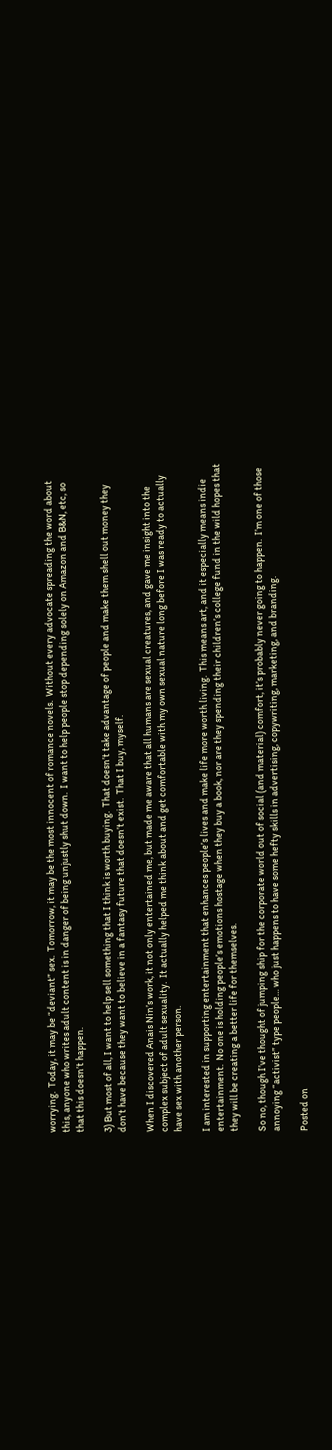worrying.  Today, it may be “deviant” sex.  Tomorrow, it may be the most innocent of romance novels.  Without every advocate spreading the word about this, anyone who writes adult content is in danger of being unjustly shut down.  I want to help people stop depending solely on Amazon and B&N, etc, so that this doesn’t happen.

3) But most of all, I want to help sell something that I think is worth buying.  That doesn’t take advantage of people and make them shell out money they don’t have because they want to believe in a fantasy future that doesn’t exist.  That I buy, myself.

When I discovered Anais Nin’s work, it not only entertained me, but made me aware that all humans are sexual creatures, and gave me insight into the complex subject of adult sexuality.  It actually helped me think about and get comfortable with my own sexual nature long before I was ready to actually have sex with another person.

I am interested in supporting entertainment that enhances people’s lives and make life more worth living.  This means art, and it especially means indie entertainment.  No one is holding people’s emotions hostage when they buy a book, nor are they spending their children’s college fund in the wild hopes that they will be creating a better life for themselves.

So no, though I’ve thought of jumping ship for the corporate world out of social (and material) comfort, it’s probably never going to happen.  I’m one of those annoying “activist” type people… who just happens to have some hefty skills in advertising, copywriting, marketing, and branding.

Posted on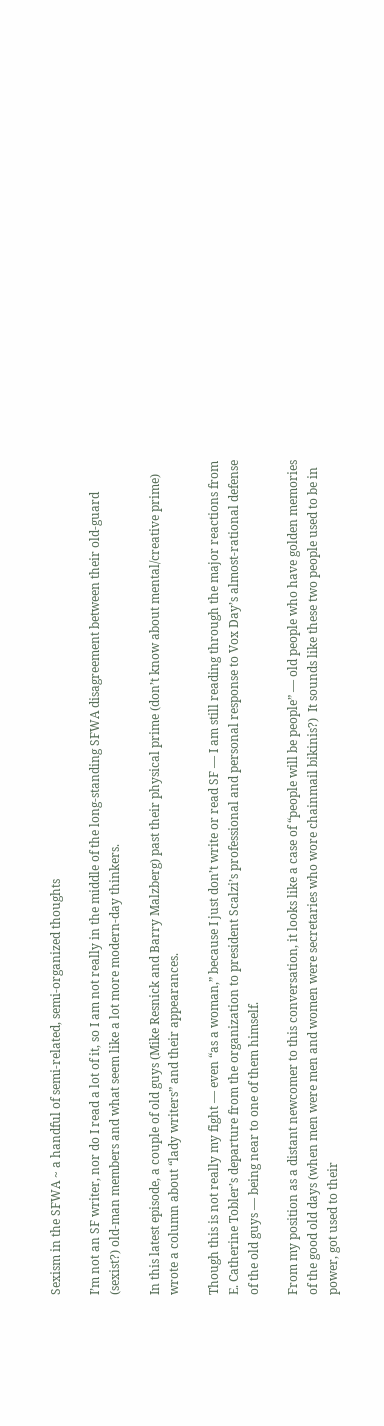Sexism in the SFWA ~ a handful of semi-related, semi-organized thoughts

I’m not an SF writer, nor do I read a lot of it, so I am not really in the middle of the long-standing SFWA disagreement between their old-guard (sexist?) old-man members and what seem like a lot more modern-day thinkers.

In this latest episode, a couple of old guys (Mike Resnick and Barry Malzberg) past their physical prime (don’t know about mental/creative prime) wrote a column about “lady writers” and their appearances.

Though this is not really my fight — even “as a woman,” because I just don’t write or read SF — I am still reading through the major reactions from E. Catherine Tobler’s departure from the organization to president Scalzi’s professional and personal response to Vox Day’s almost-rational defense of the old guys — being near to one of them himself.

From my position as a distant newcomer to this conversation, it looks like a case of “people will be people” — old people who have golden memories of the good old days (when men were men and women were secretaries who wore chainmail bikinis?)  It sounds like these two people used to be in power, got used to their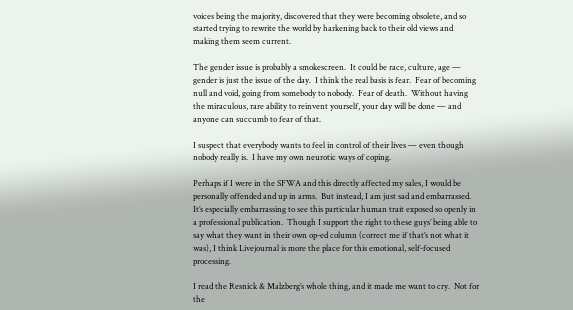voices being the majority, discovered that they were becoming obsolete, and so started trying to rewrite the world by harkening back to their old views and making them seem current.

The gender issue is probably a smokescreen.  It could be race, culture, age — gender is just the issue of the day.  I think the real basis is fear.  Fear of becoming null and void, going from somebody to nobody.  Fear of death.  Without having the miraculous, rare ability to reinvent yourself, your day will be done — and anyone can succumb to fear of that.

I suspect that everybody wants to feel in control of their lives — even though nobody really is.  I have my own neurotic ways of coping.

Perhaps if I were in the SFWA and this directly affected my sales, I would be personally offended and up in arms.  But instead, I am just sad and embarrassed.  It’s especially embarrassing to see this particular human trait exposed so openly in a professional publication.  Though I support the right to these guys’ being able to say what they want in their own op-ed column (correct me if that’s not what it was), I think Livejournal is more the place for this emotional, self-focused processing.

I read the Resnick & Malzberg’s whole thing, and it made me want to cry.  Not for the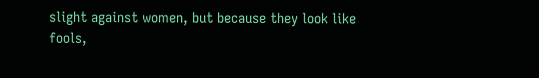slight against women, but because they look like fools,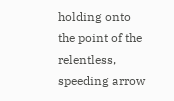holding onto the point of the relentless, speeding arrow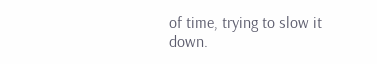of time, trying to slow it down.